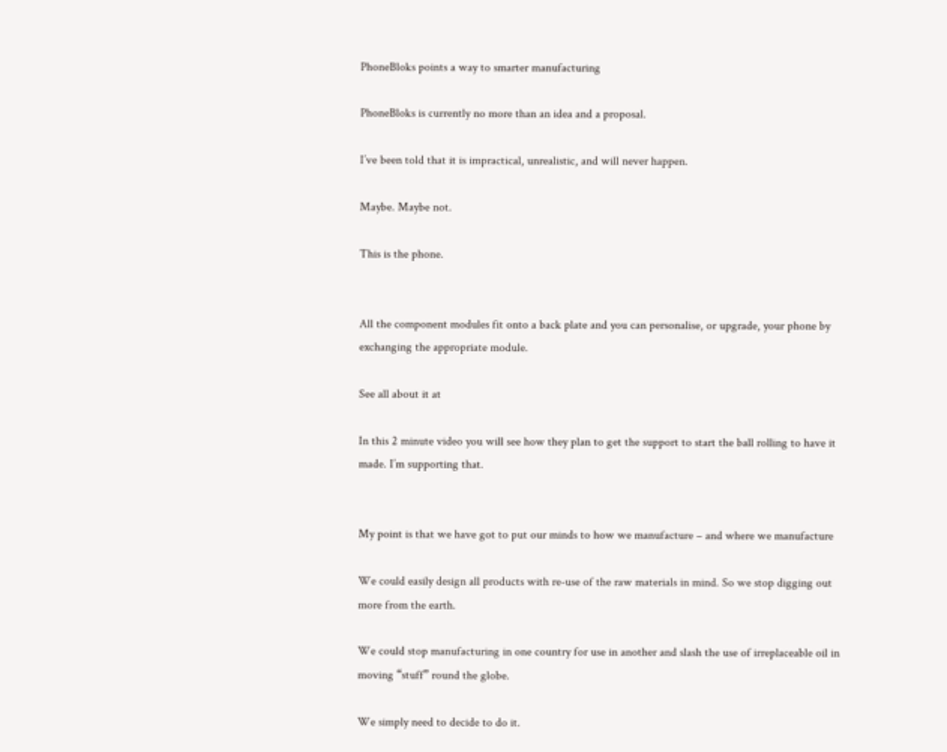PhoneBloks points a way to smarter manufacturing

PhoneBloks is currently no more than an idea and a proposal.

I’ve been told that it is impractical, unrealistic, and will never happen.

Maybe. Maybe not.

This is the phone.


All the component modules fit onto a back plate and you can personalise, or upgrade, your phone by exchanging the appropriate module.

See all about it at

In this 2 minute video you will see how they plan to get the support to start the ball rolling to have it made. I’m supporting that.


My point is that we have got to put our minds to how we manufacture – and where we manufacture

We could easily design all products with re-use of the raw materials in mind. So we stop digging out more from the earth.

We could stop manufacturing in one country for use in another and slash the use of irreplaceable oil in moving “stuff” round the globe.

We simply need to decide to do it.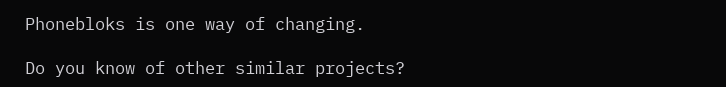Phonebloks is one way of changing.

Do you know of other similar projects?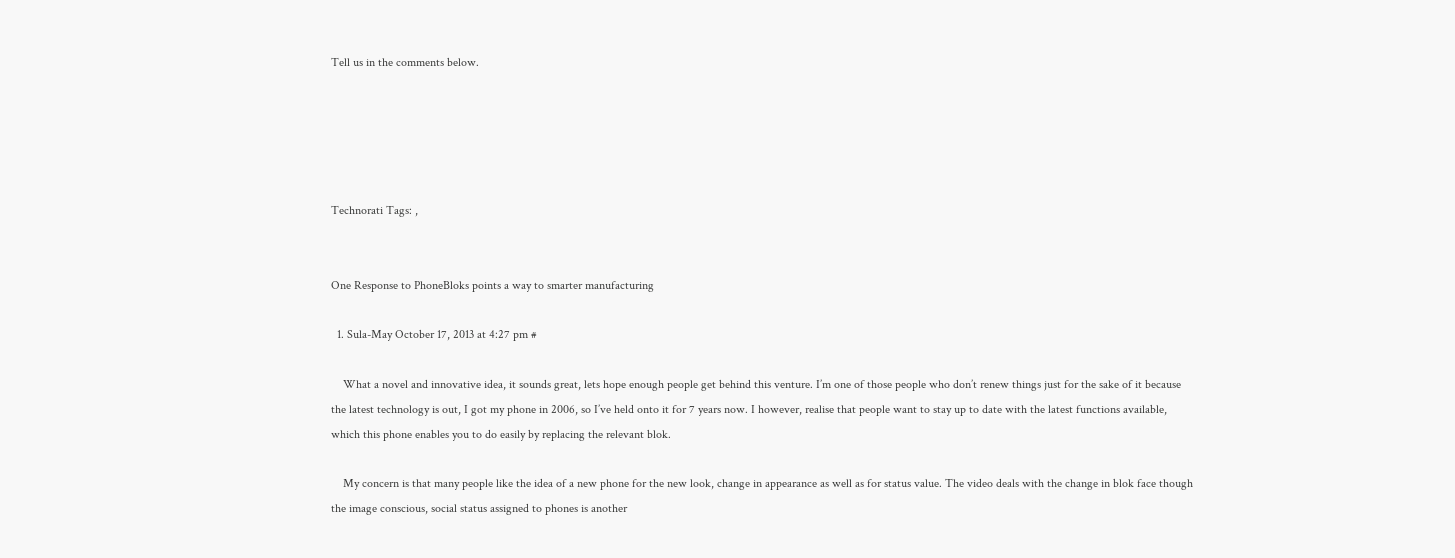Tell us in the comments below.





Technorati Tags: ,


One Response to PhoneBloks points a way to smarter manufacturing

  1. Sula-May October 17, 2013 at 4:27 pm #

    What a novel and innovative idea, it sounds great, lets hope enough people get behind this venture. I’m one of those people who don’t renew things just for the sake of it because the latest technology is out, I got my phone in 2006, so I’ve held onto it for 7 years now. I however, realise that people want to stay up to date with the latest functions available, which this phone enables you to do easily by replacing the relevant blok.

    My concern is that many people like the idea of a new phone for the new look, change in appearance as well as for status value. The video deals with the change in blok face though the image conscious, social status assigned to phones is another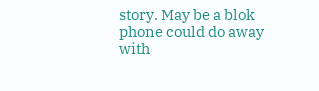story. May be a blok phone could do away with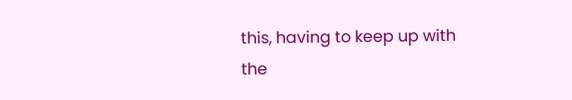this, having to keep up with the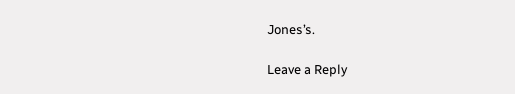Jones’s.

Leave a Reply